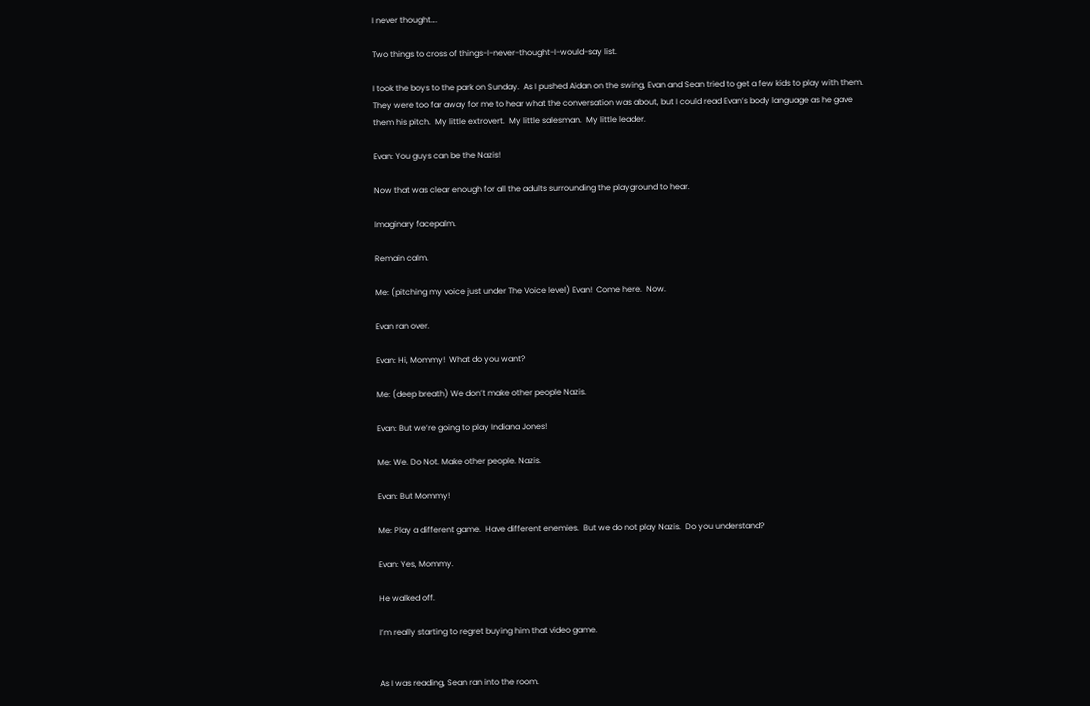I never thought….

Two things to cross of things-I-never-thought-I-would-say list.

I took the boys to the park on Sunday.  As I pushed Aidan on the swing, Evan and Sean tried to get a few kids to play with them.  They were too far away for me to hear what the conversation was about, but I could read Evan’s body language as he gave them his pitch.  My little extrovert.  My little salesman.  My little leader.

Evan: You guys can be the Nazis!

Now that was clear enough for all the adults surrounding the playground to hear.

Imaginary facepalm.

Remain calm.

Me: (pitching my voice just under The Voice level) Evan!  Come here.  Now.

Evan ran over.

Evan: Hi, Mommy!  What do you want?

Me: (deep breath) We don’t make other people Nazis.

Evan: But we’re going to play Indiana Jones!

Me: We. Do Not. Make other people. Nazis.

Evan: But Mommy!

Me: Play a different game.  Have different enemies.  But we do not play Nazis.  Do you understand?

Evan: Yes, Mommy.

He walked off.

I’m really starting to regret buying him that video game.


As I was reading, Sean ran into the room.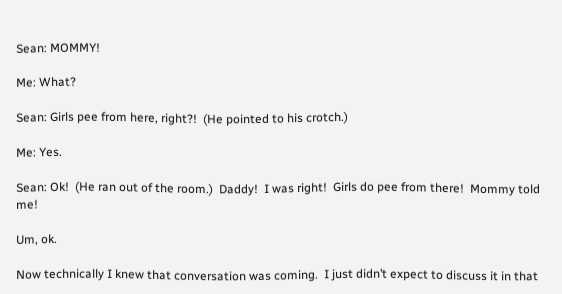Sean: MOMMY!

Me: What?

Sean: Girls pee from here, right?!  (He pointed to his crotch.)

Me: Yes.

Sean: Ok!  (He ran out of the room.)  Daddy!  I was right!  Girls do pee from there!  Mommy told me!

Um, ok.

Now technically I knew that conversation was coming.  I just didn’t expect to discuss it in that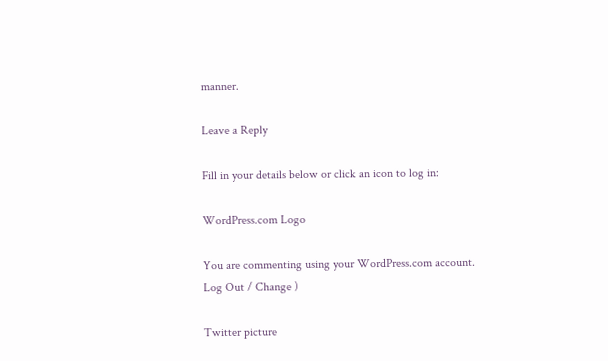manner.

Leave a Reply

Fill in your details below or click an icon to log in:

WordPress.com Logo

You are commenting using your WordPress.com account. Log Out / Change )

Twitter picture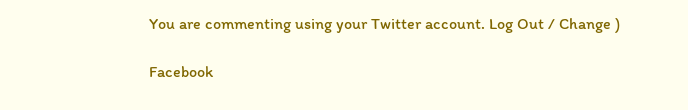You are commenting using your Twitter account. Log Out / Change )

Facebook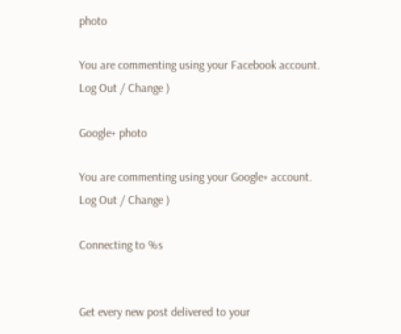photo

You are commenting using your Facebook account. Log Out / Change )

Google+ photo

You are commenting using your Google+ account. Log Out / Change )

Connecting to %s


Get every new post delivered to your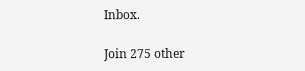Inbox.

Join 275 other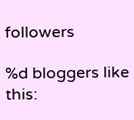followers

%d bloggers like this: